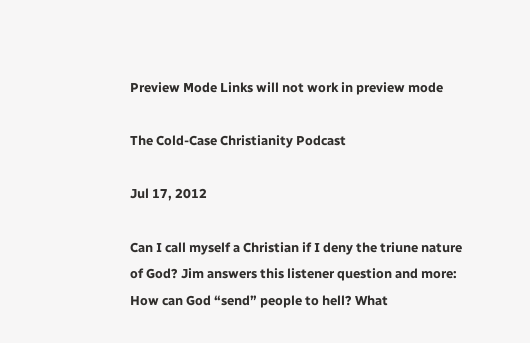Preview Mode Links will not work in preview mode

The Cold-Case Christianity Podcast

Jul 17, 2012

Can I call myself a Christian if I deny the triune nature of God? Jim answers this listener question and more: How can God “send” people to hell? What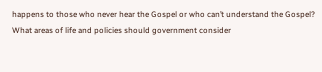happens to those who never hear the Gospel or who can’t understand the Gospel? What areas of life and policies should government consider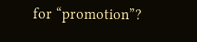for “promotion”?